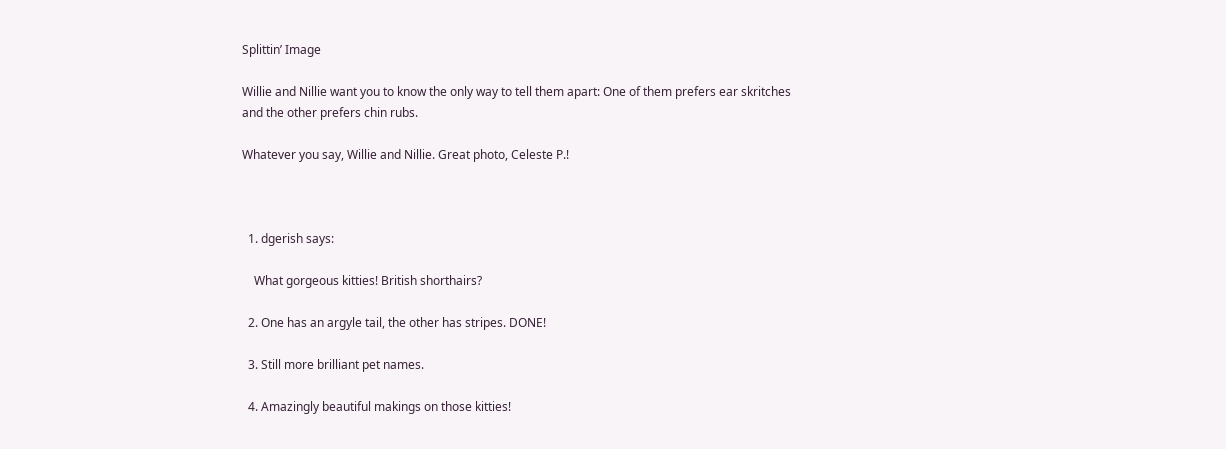Splittin’ Image

Willie and Nillie want you to know the only way to tell them apart: One of them prefers ear skritches and the other prefers chin rubs.

Whatever you say, Willie and Nillie. Great photo, Celeste P.!



  1. dgerish says:

    What gorgeous kitties! British shorthairs?

  2. One has an argyle tail, the other has stripes. DONE!

  3. Still more brilliant pet names.

  4. Amazingly beautiful makings on those kitties!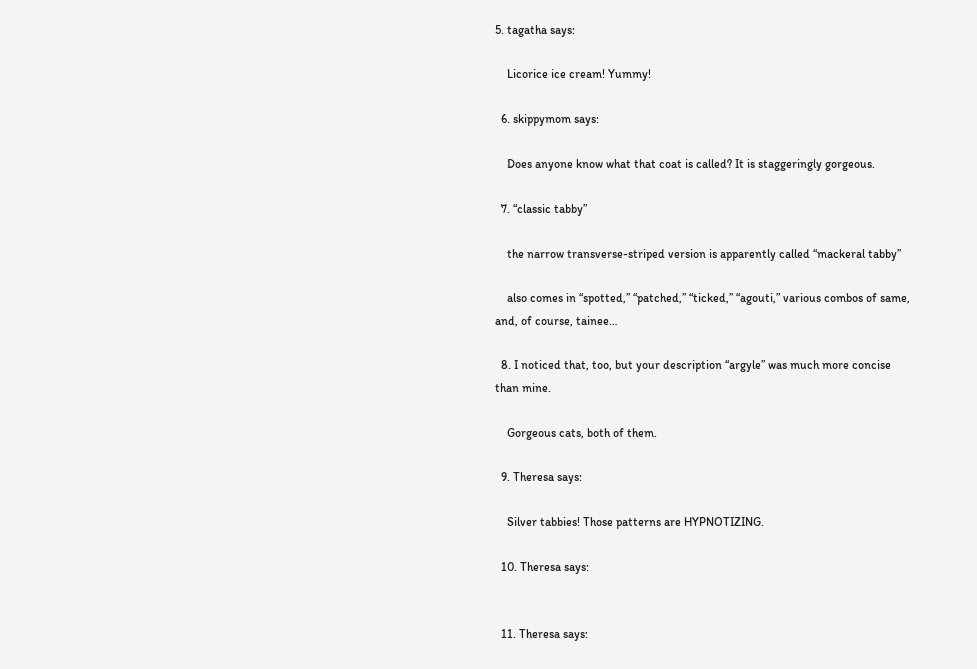5. tagatha says:

    Licorice ice cream! Yummy!

  6. skippymom says:

    Does anyone know what that coat is called? It is staggeringly gorgeous.

  7. “classic tabby”

    the narrow transverse-striped version is apparently called “mackeral tabby”

    also comes in “spotted,” “patched,” “ticked,” “agouti,” various combos of same, and, of course, tainee…

  8. I noticed that, too, but your description “argyle” was much more concise than mine.

    Gorgeous cats, both of them.

  9. Theresa says:

    Silver tabbies! Those patterns are HYPNOTIZING.

  10. Theresa says:


  11. Theresa says: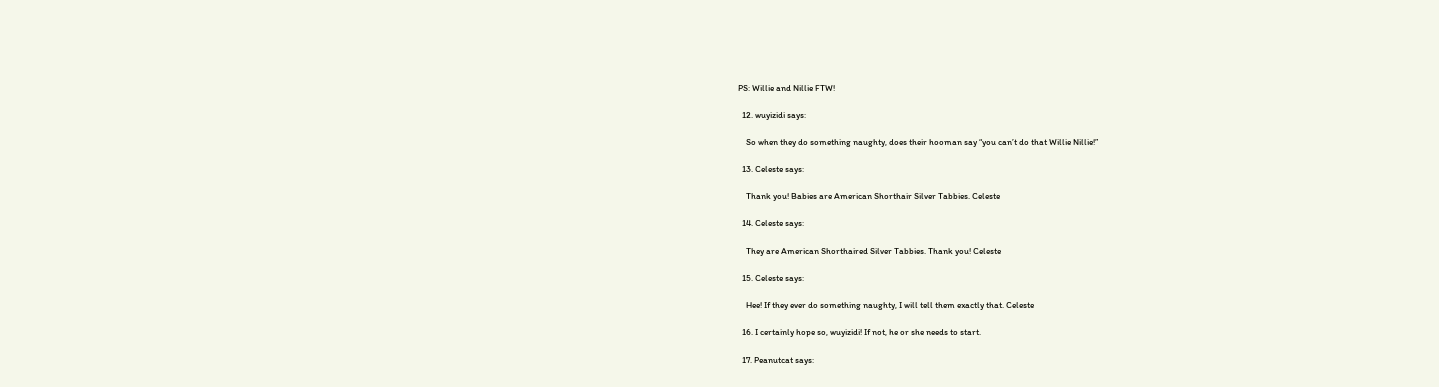PS: Willie and Nillie FTW!

  12. wuyizidi says:

    So when they do something naughty, does their hooman say “you can’t do that Willie Nillie!”

  13. Celeste says:

    Thank you! Babies are American Shorthair Silver Tabbies. Celeste

  14. Celeste says:

    They are American Shorthaired Silver Tabbies. Thank you! Celeste

  15. Celeste says:

    Hee! If they ever do something naughty, I will tell them exactly that. Celeste

  16. I certainly hope so, wuyizidi! If not, he or she needs to start.

  17. Peanutcat says: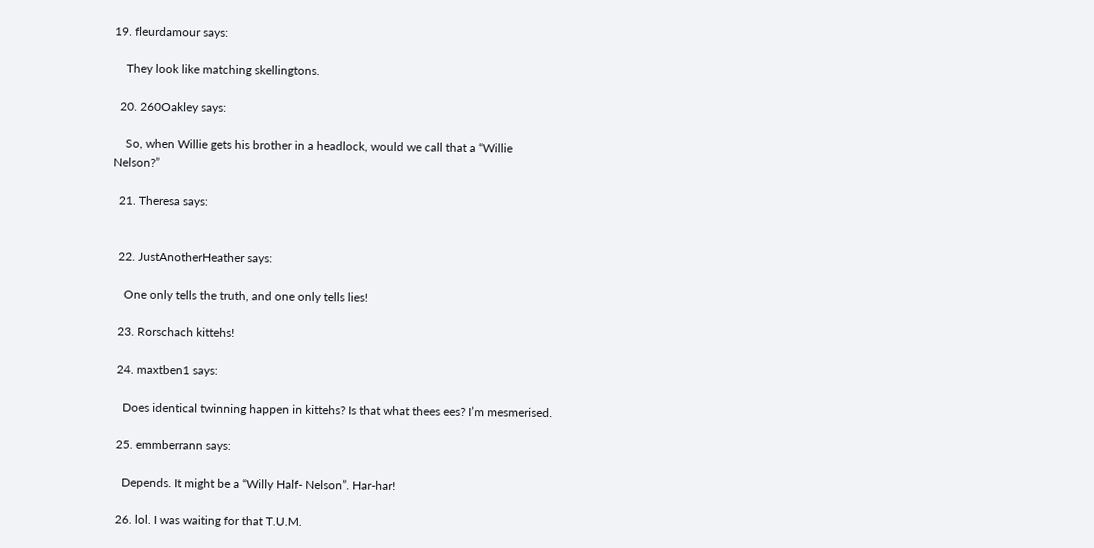19. fleurdamour says:

    They look like matching skellingtons.

  20. 260Oakley says:

    So, when Willie gets his brother in a headlock, would we call that a “Willie Nelson?”

  21. Theresa says:


  22. JustAnotherHeather says:

    One only tells the truth, and one only tells lies!

  23. Rorschach kittehs!

  24. maxtben1 says:

    Does identical twinning happen in kittehs? Is that what thees ees? I’m mesmerised.

  25. emmberrann says:

    Depends. It might be a “Willy Half- Nelson”. Har-har!

  26. lol. I was waiting for that T.U.M.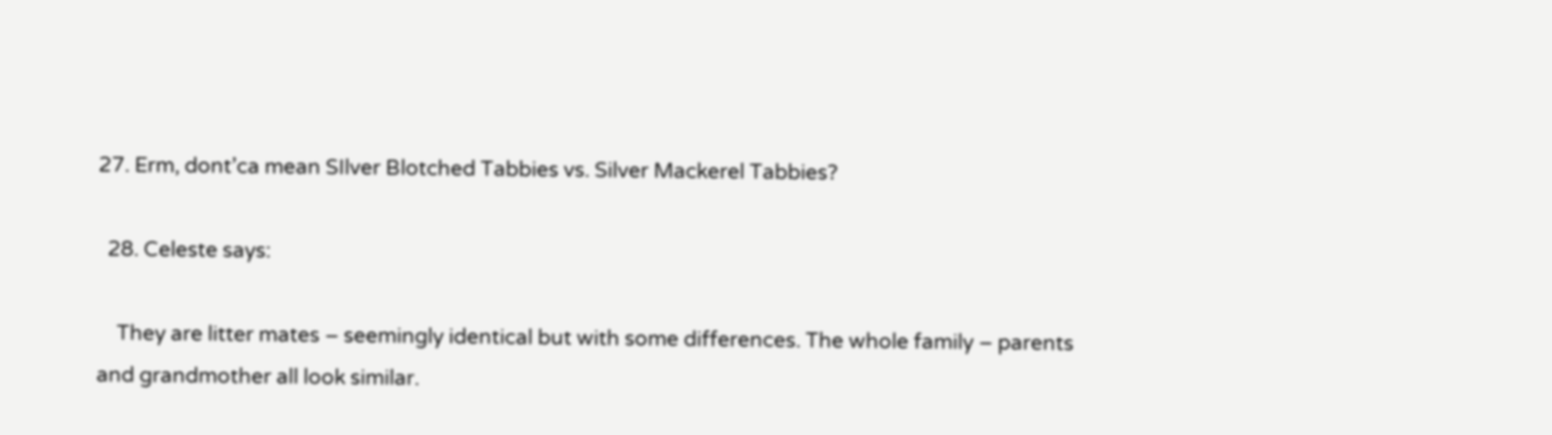27. Erm, dont’ca mean SIlver Blotched Tabbies vs. Silver Mackerel Tabbies?

  28. Celeste says:

    They are litter mates – seemingly identical but with some differences. The whole family – parents and grandmother all look similar.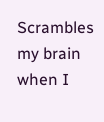Scrambles my brain when I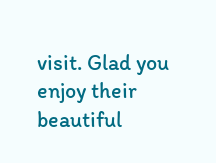visit. Glad you enjoy their beautiful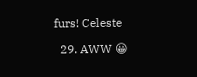furs! Celeste

  29. AWW 😀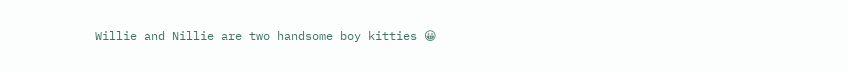Willie and Nillie are two handsome boy kitties 😀